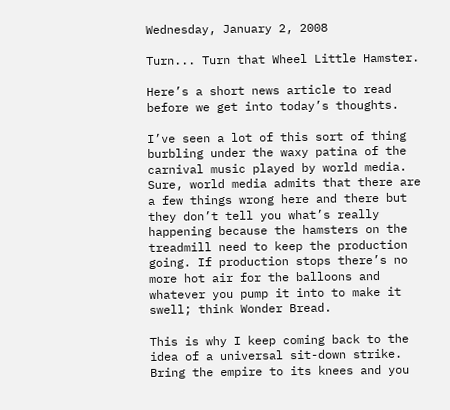Wednesday, January 2, 2008

Turn... Turn that Wheel Little Hamster.

Here’s a short news article to read before we get into today’s thoughts.

I’ve seen a lot of this sort of thing burbling under the waxy patina of the carnival music played by world media. Sure, world media admits that there are a few things wrong here and there but they don’t tell you what’s really happening because the hamsters on the treadmill need to keep the production going. If production stops there’s no more hot air for the balloons and whatever you pump it into to make it swell; think Wonder Bread.

This is why I keep coming back to the idea of a universal sit-down strike. Bring the empire to its knees and you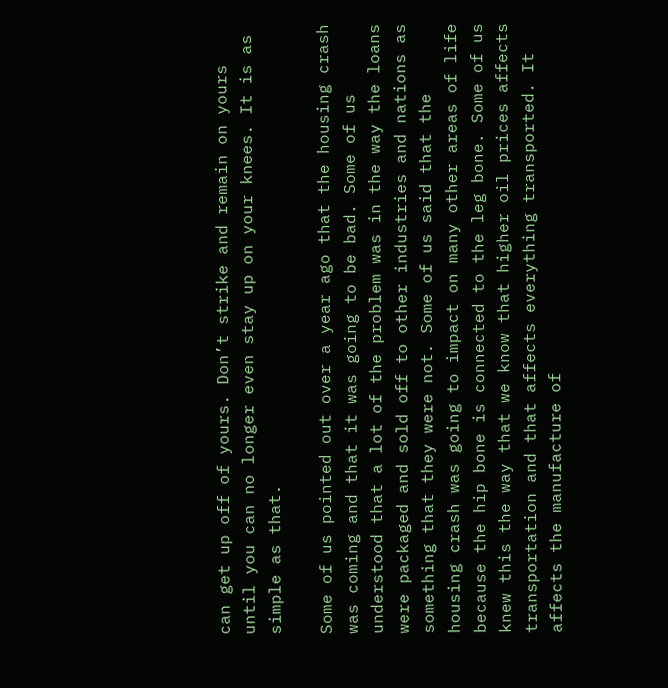can get up off of yours. Don’t strike and remain on yours until you can no longer even stay up on your knees. It is as simple as that.

Some of us pointed out over a year ago that the housing crash was coming and that it was going to be bad. Some of us understood that a lot of the problem was in the way the loans were packaged and sold off to other industries and nations as something that they were not. Some of us said that the housing crash was going to impact on many other areas of life because the hip bone is connected to the leg bone. Some of us knew this the way that we know that higher oil prices affects transportation and that affects everything transported. It affects the manufacture of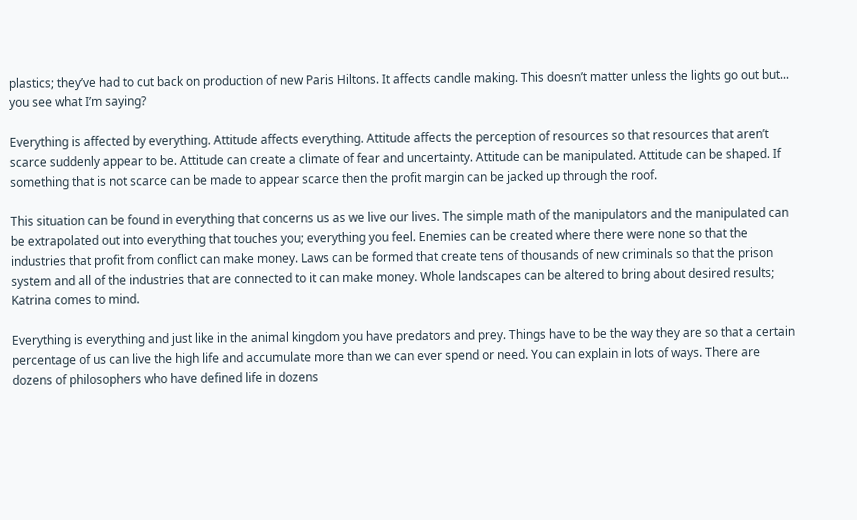plastics; they’ve had to cut back on production of new Paris Hiltons. It affects candle making. This doesn’t matter unless the lights go out but... you see what I’m saying?

Everything is affected by everything. Attitude affects everything. Attitude affects the perception of resources so that resources that aren’t scarce suddenly appear to be. Attitude can create a climate of fear and uncertainty. Attitude can be manipulated. Attitude can be shaped. If something that is not scarce can be made to appear scarce then the profit margin can be jacked up through the roof.

This situation can be found in everything that concerns us as we live our lives. The simple math of the manipulators and the manipulated can be extrapolated out into everything that touches you; everything you feel. Enemies can be created where there were none so that the industries that profit from conflict can make money. Laws can be formed that create tens of thousands of new criminals so that the prison system and all of the industries that are connected to it can make money. Whole landscapes can be altered to bring about desired results; Katrina comes to mind.

Everything is everything and just like in the animal kingdom you have predators and prey. Things have to be the way they are so that a certain percentage of us can live the high life and accumulate more than we can ever spend or need. You can explain in lots of ways. There are dozens of philosophers who have defined life in dozens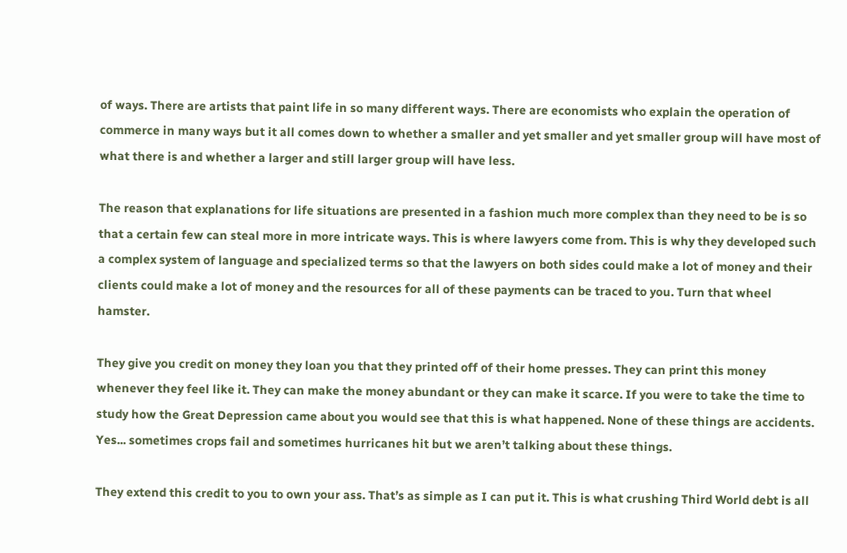of ways. There are artists that paint life in so many different ways. There are economists who explain the operation of commerce in many ways but it all comes down to whether a smaller and yet smaller and yet smaller group will have most of what there is and whether a larger and still larger group will have less.

The reason that explanations for life situations are presented in a fashion much more complex than they need to be is so that a certain few can steal more in more intricate ways. This is where lawyers come from. This is why they developed such a complex system of language and specialized terms so that the lawyers on both sides could make a lot of money and their clients could make a lot of money and the resources for all of these payments can be traced to you. Turn that wheel hamster.

They give you credit on money they loan you that they printed off of their home presses. They can print this money whenever they feel like it. They can make the money abundant or they can make it scarce. If you were to take the time to study how the Great Depression came about you would see that this is what happened. None of these things are accidents. Yes... sometimes crops fail and sometimes hurricanes hit but we aren’t talking about these things.

They extend this credit to you to own your ass. That’s as simple as I can put it. This is what crushing Third World debt is all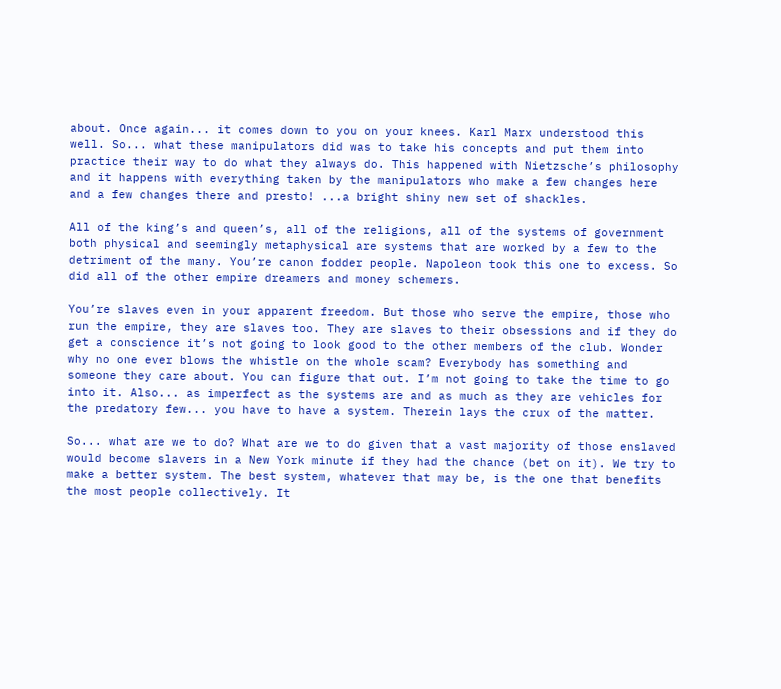about. Once again... it comes down to you on your knees. Karl Marx understood this well. So... what these manipulators did was to take his concepts and put them into practice their way to do what they always do. This happened with Nietzsche’s philosophy and it happens with everything taken by the manipulators who make a few changes here and a few changes there and presto! ...a bright shiny new set of shackles.

All of the king’s and queen’s, all of the religions, all of the systems of government both physical and seemingly metaphysical are systems that are worked by a few to the detriment of the many. You’re canon fodder people. Napoleon took this one to excess. So did all of the other empire dreamers and money schemers.

You’re slaves even in your apparent freedom. But those who serve the empire, those who run the empire, they are slaves too. They are slaves to their obsessions and if they do get a conscience it’s not going to look good to the other members of the club. Wonder why no one ever blows the whistle on the whole scam? Everybody has something and someone they care about. You can figure that out. I’m not going to take the time to go into it. Also... as imperfect as the systems are and as much as they are vehicles for the predatory few... you have to have a system. Therein lays the crux of the matter.

So... what are we to do? What are we to do given that a vast majority of those enslaved would become slavers in a New York minute if they had the chance (bet on it). We try to make a better system. The best system, whatever that may be, is the one that benefits the most people collectively. It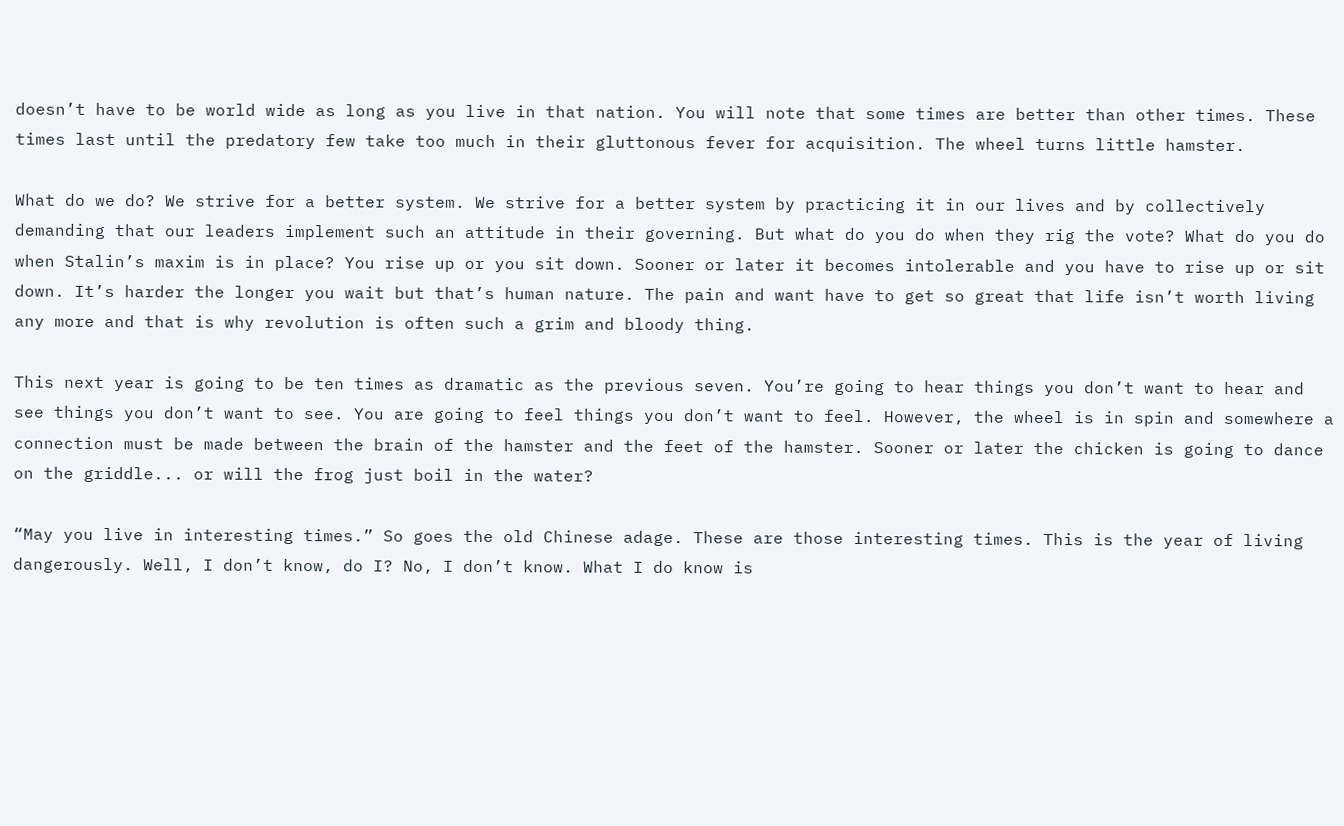doesn’t have to be world wide as long as you live in that nation. You will note that some times are better than other times. These times last until the predatory few take too much in their gluttonous fever for acquisition. The wheel turns little hamster.

What do we do? We strive for a better system. We strive for a better system by practicing it in our lives and by collectively demanding that our leaders implement such an attitude in their governing. But what do you do when they rig the vote? What do you do when Stalin’s maxim is in place? You rise up or you sit down. Sooner or later it becomes intolerable and you have to rise up or sit down. It’s harder the longer you wait but that’s human nature. The pain and want have to get so great that life isn’t worth living any more and that is why revolution is often such a grim and bloody thing.

This next year is going to be ten times as dramatic as the previous seven. You’re going to hear things you don’t want to hear and see things you don’t want to see. You are going to feel things you don’t want to feel. However, the wheel is in spin and somewhere a connection must be made between the brain of the hamster and the feet of the hamster. Sooner or later the chicken is going to dance on the griddle... or will the frog just boil in the water?

“May you live in interesting times.” So goes the old Chinese adage. These are those interesting times. This is the year of living dangerously. Well, I don’t know, do I? No, I don’t know. What I do know is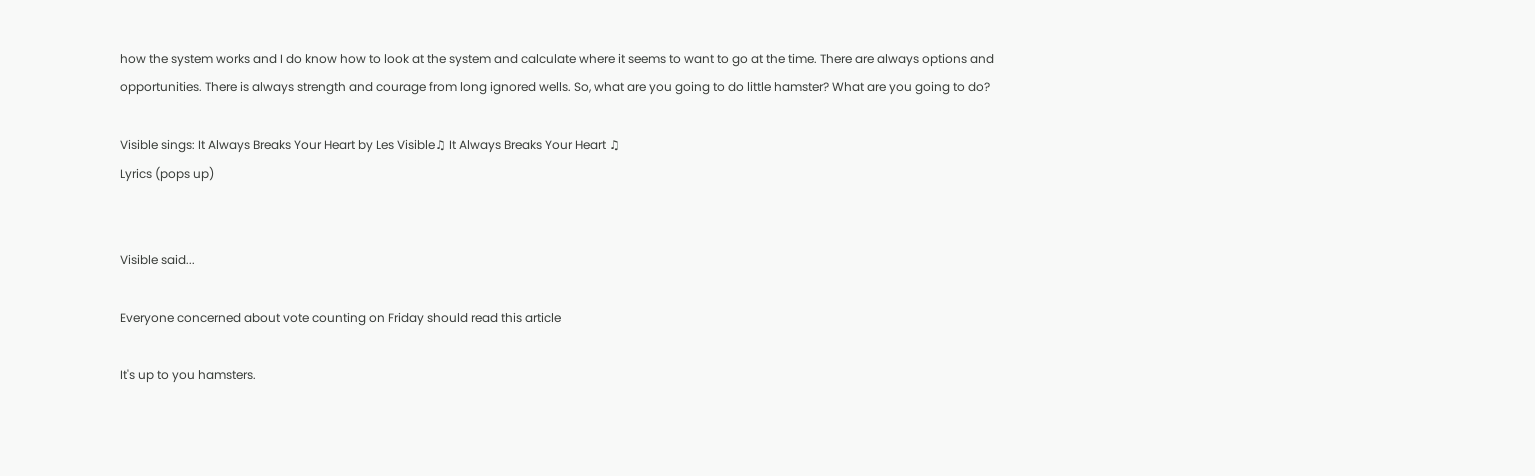how the system works and I do know how to look at the system and calculate where it seems to want to go at the time. There are always options and opportunities. There is always strength and courage from long ignored wells. So, what are you going to do little hamster? What are you going to do?

Visible sings: It Always Breaks Your Heart by Les Visible♫ It Always Breaks Your Heart ♫
Lyrics (pops up)


Visible said...

Everyone concerned about vote counting on Friday should read this article

It's up to you hamsters.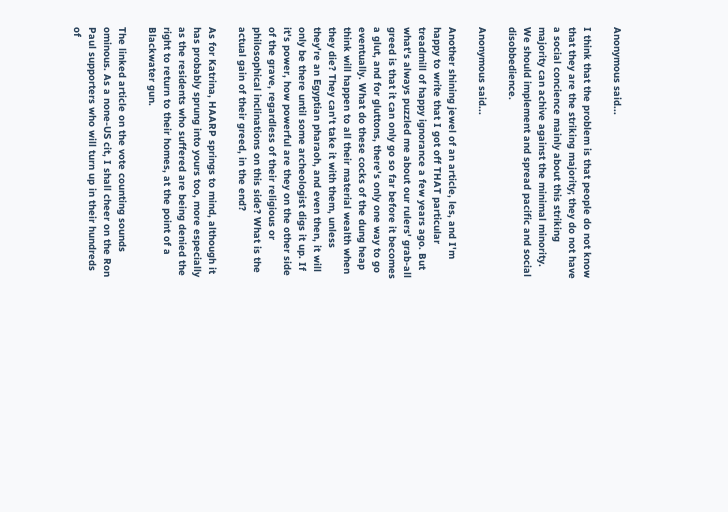Anonymous said...

I think that the problem is that people do not know that they are the striking majority; they do not have a social concience mainly about this striking majority can achive against the minimal minority. We should implement and spread pacific and social disobbedience.

Anonymous said...

Another shining jewel of an article, les, and I'm happy to write that I got off THAT particular treadmill of happy ignorance a few years ago. But what's always puzzled me about our rulers' grab-all greed is that it can only go so far before it becomes a glut, and for gluttons, there's only one way to go eventually. What do these cocks of the dung heap think will happen to all their material wealth when they die? They can't take it with them, unless they're an Egyptian pharaoh, and even then, it will only be there until some archeologist digs it up. If it's power, how powerful are they on the other side of the grave, regardless of their religious or philosophical inclinations on this side? What is the actual gain of their greed, in the end?

As for Katrina, HAARP springs to mind, although it has probably sprung into yours too, more especially as the residents who suffered are being denied the right to return to their homes, at the point of a Blackwater gun.

The linked article on the vote counting sounds ominous. As a none-US cit, I shall cheer on the Ron Paul supporters who will turn up in their hundreds of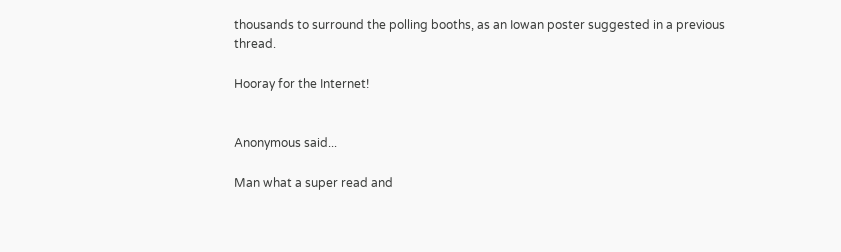thousands to surround the polling booths, as an Iowan poster suggested in a previous thread.

Hooray for the Internet!


Anonymous said...

Man what a super read and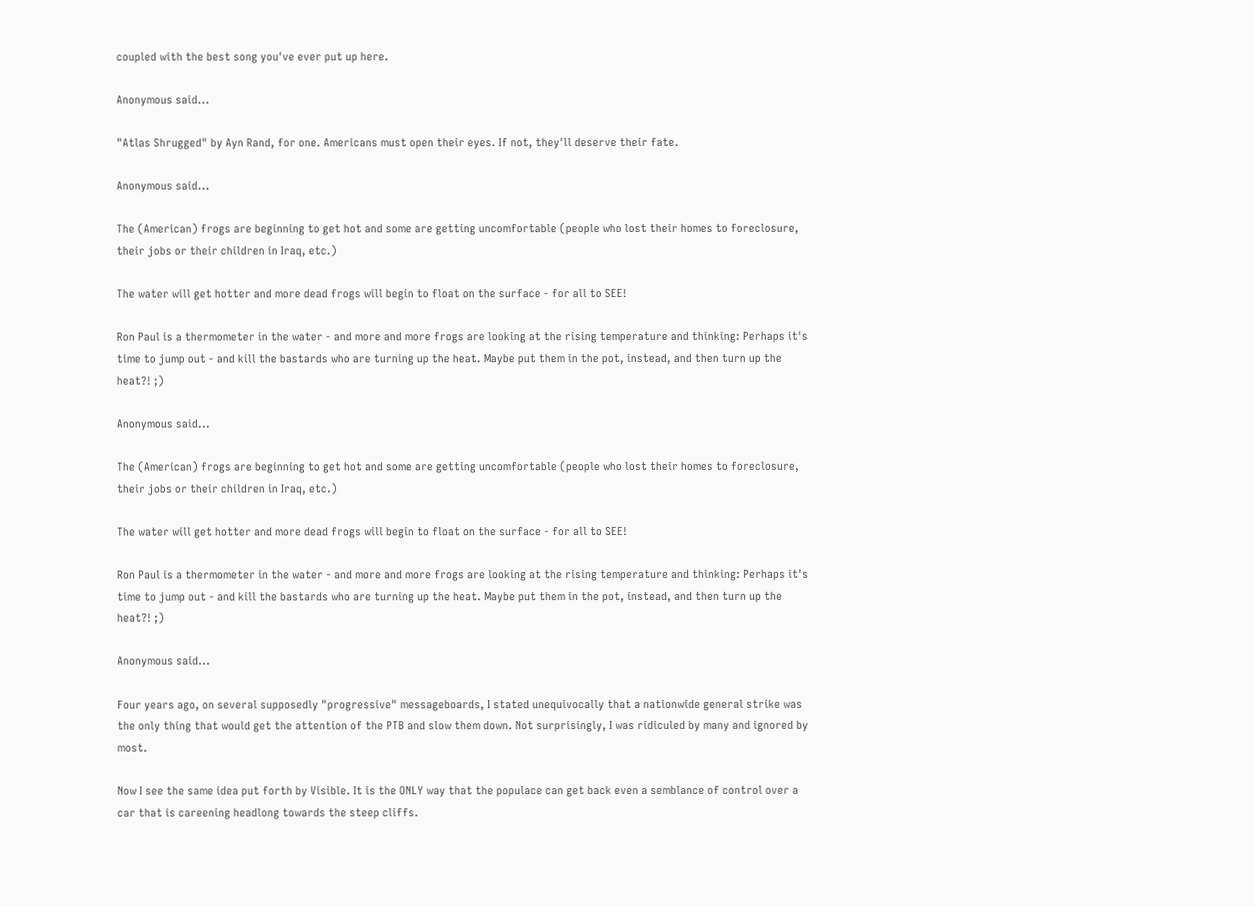coupled with the best song you've ever put up here.

Anonymous said...

"Atlas Shrugged" by Ayn Rand, for one. Americans must open their eyes. If not, they'll deserve their fate.

Anonymous said...

The (American) frogs are beginning to get hot and some are getting uncomfortable (people who lost their homes to foreclosure, their jobs or their children in Iraq, etc.)

The water will get hotter and more dead frogs will begin to float on the surface - for all to SEE!

Ron Paul is a thermometer in the water - and more and more frogs are looking at the rising temperature and thinking: Perhaps it's time to jump out - and kill the bastards who are turning up the heat. Maybe put them in the pot, instead, and then turn up the heat?! ;)

Anonymous said...

The (American) frogs are beginning to get hot and some are getting uncomfortable (people who lost their homes to foreclosure, their jobs or their children in Iraq, etc.)

The water will get hotter and more dead frogs will begin to float on the surface - for all to SEE!

Ron Paul is a thermometer in the water - and more and more frogs are looking at the rising temperature and thinking: Perhaps it's time to jump out - and kill the bastards who are turning up the heat. Maybe put them in the pot, instead, and then turn up the heat?! ;)

Anonymous said...

Four years ago, on several supposedly "progressive" messageboards, I stated unequivocally that a nationwide general strike was the only thing that would get the attention of the PTB and slow them down. Not surprisingly, I was ridiculed by many and ignored by most.

Now I see the same idea put forth by Visible. It is the ONLY way that the populace can get back even a semblance of control over a car that is careening headlong towards the steep cliffs.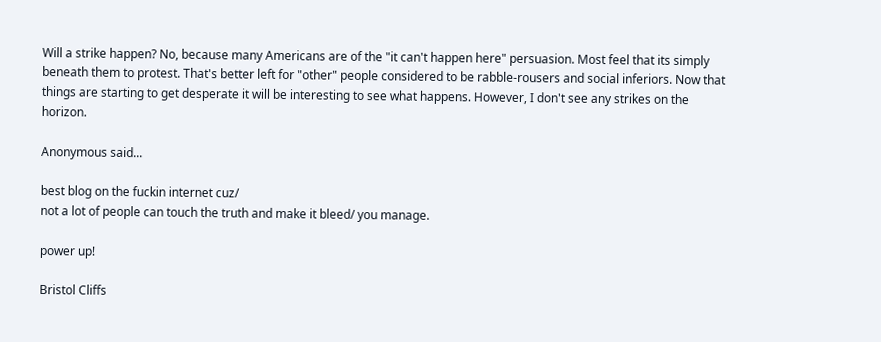Will a strike happen? No, because many Americans are of the "it can't happen here" persuasion. Most feel that its simply beneath them to protest. That's better left for "other" people considered to be rabble-rousers and social inferiors. Now that things are starting to get desperate it will be interesting to see what happens. However, I don't see any strikes on the horizon.

Anonymous said...

best blog on the fuckin internet cuz/
not a lot of people can touch the truth and make it bleed/ you manage.

power up!

Bristol Cliffs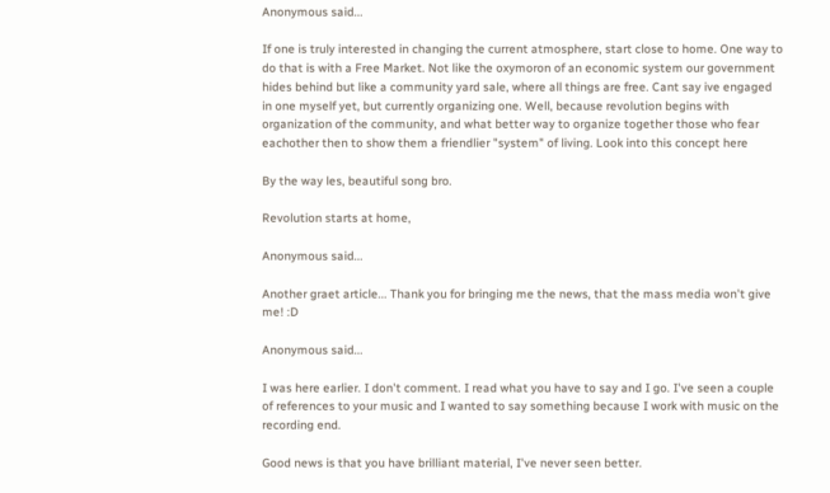Anonymous said...

If one is truly interested in changing the current atmosphere, start close to home. One way to do that is with a Free Market. Not like the oxymoron of an economic system our government hides behind but like a community yard sale, where all things are free. Cant say ive engaged in one myself yet, but currently organizing one. Well, because revolution begins with organization of the community, and what better way to organize together those who fear eachother then to show them a friendlier "system" of living. Look into this concept here

By the way les, beautiful song bro.

Revolution starts at home,

Anonymous said...

Another graet article... Thank you for bringing me the news, that the mass media won't give me! :D

Anonymous said...

I was here earlier. I don't comment. I read what you have to say and I go. I've seen a couple of references to your music and I wanted to say something because I work with music on the recording end.

Good news is that you have brilliant material, I've never seen better.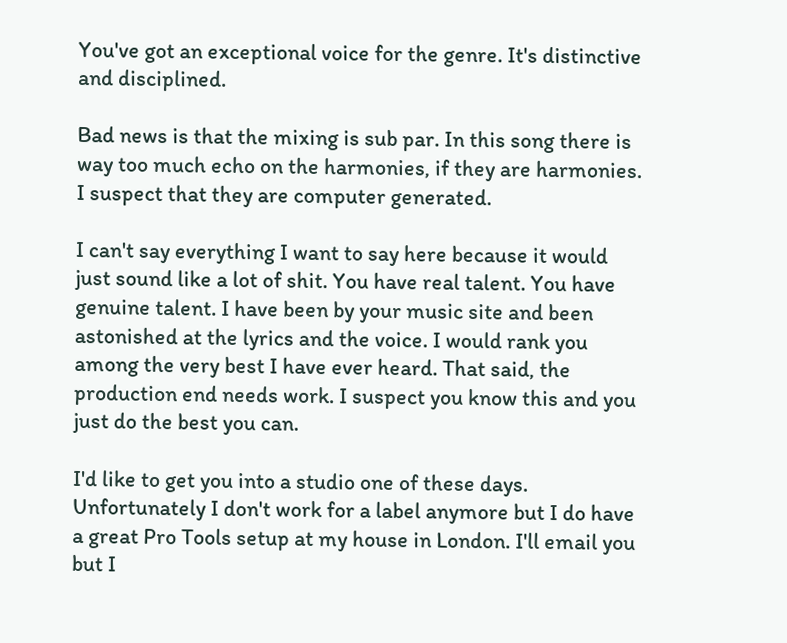You've got an exceptional voice for the genre. It's distinctive and disciplined.

Bad news is that the mixing is sub par. In this song there is way too much echo on the harmonies, if they are harmonies. I suspect that they are computer generated.

I can't say everything I want to say here because it would just sound like a lot of shit. You have real talent. You have genuine talent. I have been by your music site and been astonished at the lyrics and the voice. I would rank you among the very best I have ever heard. That said, the production end needs work. I suspect you know this and you just do the best you can.

I'd like to get you into a studio one of these days. Unfortunately I don't work for a label anymore but I do have a great Pro Tools setup at my house in London. I'll email you but I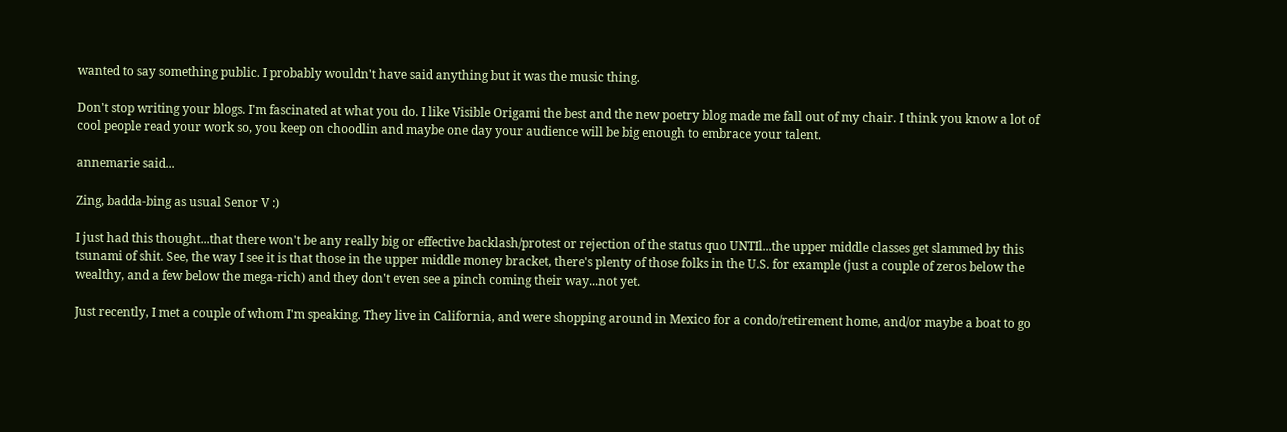wanted to say something public. I probably wouldn't have said anything but it was the music thing.

Don't stop writing your blogs. I'm fascinated at what you do. I like Visible Origami the best and the new poetry blog made me fall out of my chair. I think you know a lot of cool people read your work so, you keep on choodlin and maybe one day your audience will be big enough to embrace your talent.

annemarie said...

Zing, badda-bing as usual Senor V :)

I just had this thought...that there won't be any really big or effective backlash/protest or rejection of the status quo UNTIl...the upper middle classes get slammed by this tsunami of shit. See, the way I see it is that those in the upper middle money bracket, there's plenty of those folks in the U.S. for example (just a couple of zeros below the wealthy, and a few below the mega-rich) and they don't even see a pinch coming their way...not yet.

Just recently, I met a couple of whom I'm speaking. They live in California, and were shopping around in Mexico for a condo/retirement home, and/or maybe a boat to go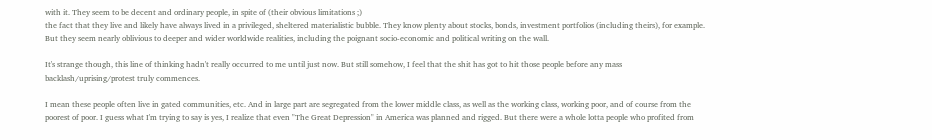with it. They seem to be decent and ordinary people, in spite of (their obvious limitations ;)
the fact that they live and likely have always lived in a privileged, sheltered materialistic bubble. They know plenty about stocks, bonds, investment portfolios (including theirs), for example. But they seem nearly oblivious to deeper and wider worldwide realities, including the poignant socio-economic and political writing on the wall.

It's strange though, this line of thinking hadn't really occurred to me until just now. But still somehow, I feel that the shit has got to hit those people before any mass backlash/uprising/protest truly commences.

I mean these people often live in gated communities, etc. And in large part are segregated from the lower middle class, as well as the working class, working poor, and of course from the poorest of poor. I guess what I'm trying to say is yes, I realize that even "The Great Depression" in America was planned and rigged. But there were a whole lotta people who profited from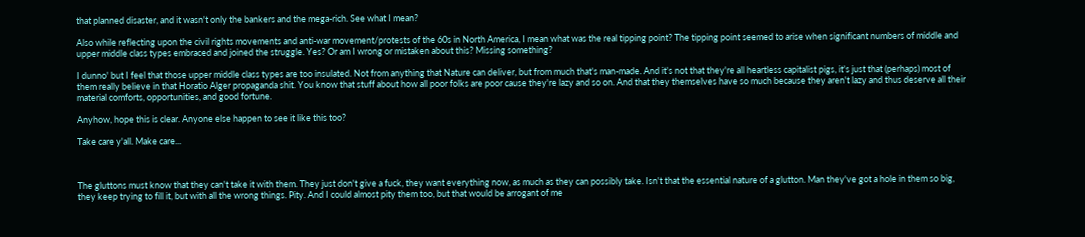that planned disaster, and it wasn't only the bankers and the mega-rich. See what I mean?

Also while reflecting upon the civil rights movements and anti-war movement/protests of the 60s in North America, I mean what was the real tipping point? The tipping point seemed to arise when significant numbers of middle and upper middle class types embraced and joined the struggle. Yes? Or am I wrong or mistaken about this? Missing something?

I dunno' but I feel that those upper middle class types are too insulated. Not from anything that Nature can deliver, but from much that's man-made. And it's not that they're all heartless capitalist pigs, it's just that (perhaps) most of them really believe in that Horatio Alger propaganda shit. You know that stuff about how all poor folks are poor cause they're lazy and so on. And that they themselves have so much because they aren't lazy and thus deserve all their material comforts, opportunities, and good fortune.

Anyhow, hope this is clear. Anyone else happen to see it like this too?

Take care y'all. Make care...



The gluttons must know that they can't take it with them. They just don't give a fuck, they want everything now, as much as they can possibly take. Isn't that the essential nature of a glutton. Man they've got a hole in them so big, they keep trying to fill it, but with all the wrong things. Pity. And I could almost pity them too, but that would be arrogant of me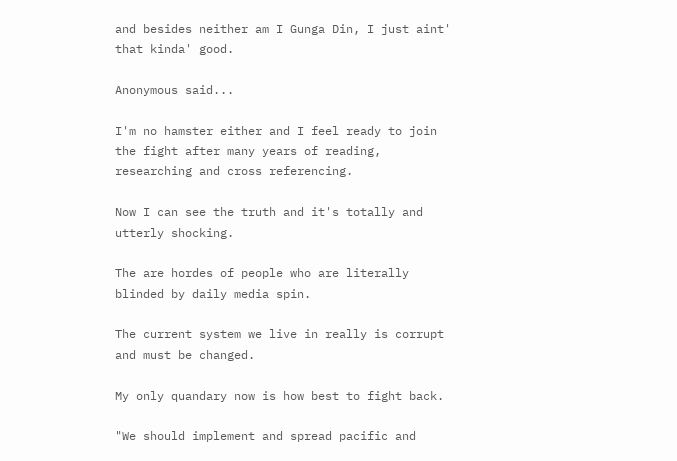and besides neither am I Gunga Din, I just aint' that kinda' good.

Anonymous said...

I'm no hamster either and I feel ready to join the fight after many years of reading, researching and cross referencing.

Now I can see the truth and it's totally and utterly shocking.

The are hordes of people who are literally blinded by daily media spin.

The current system we live in really is corrupt and must be changed.

My only quandary now is how best to fight back.

"We should implement and spread pacific and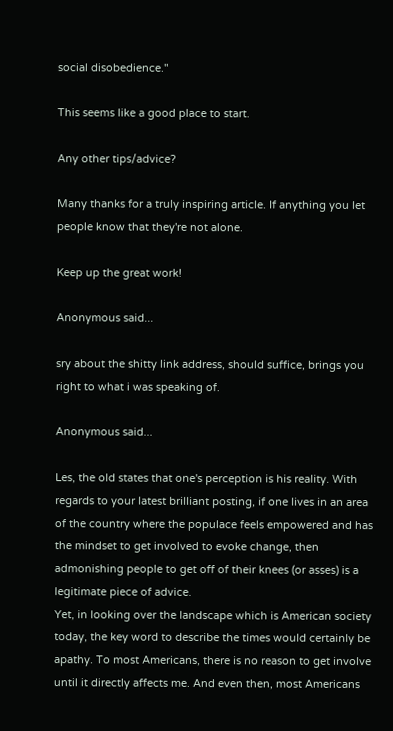social disobedience."

This seems like a good place to start.

Any other tips/advice?

Many thanks for a truly inspiring article. If anything you let people know that they're not alone.

Keep up the great work!

Anonymous said...

sry about the shitty link address, should suffice, brings you right to what i was speaking of.

Anonymous said...

Les, the old states that one's perception is his reality. With regards to your latest brilliant posting, if one lives in an area of the country where the populace feels empowered and has the mindset to get involved to evoke change, then admonishing people to get off of their knees (or asses) is a legitimate piece of advice.
Yet, in looking over the landscape which is American society today, the key word to describe the times would certainly be apathy. To most Americans, there is no reason to get involve until it directly affects me. And even then, most Americans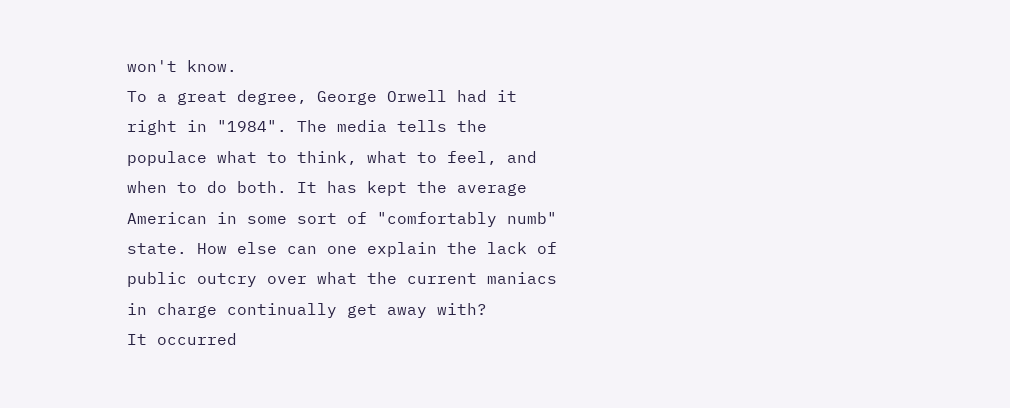won't know.
To a great degree, George Orwell had it right in "1984". The media tells the populace what to think, what to feel, and when to do both. It has kept the average American in some sort of "comfortably numb" state. How else can one explain the lack of public outcry over what the current maniacs in charge continually get away with?
It occurred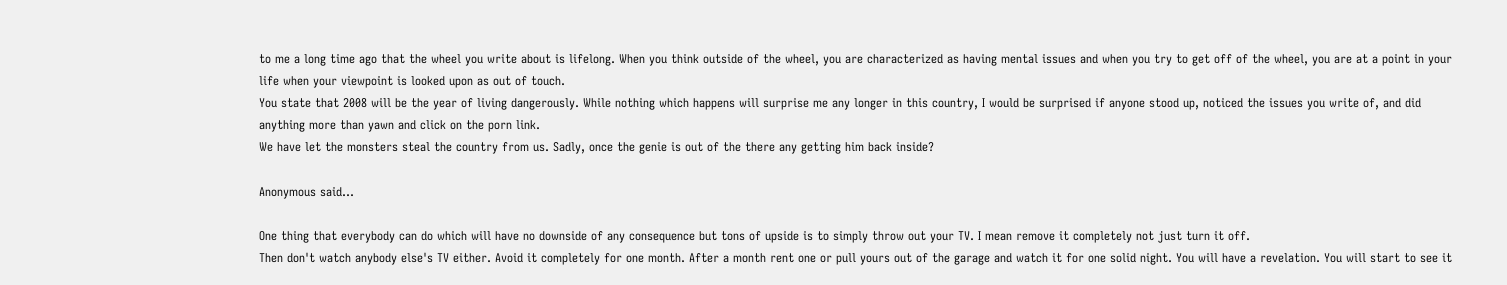to me a long time ago that the wheel you write about is lifelong. When you think outside of the wheel, you are characterized as having mental issues and when you try to get off of the wheel, you are at a point in your life when your viewpoint is looked upon as out of touch.
You state that 2008 will be the year of living dangerously. While nothing which happens will surprise me any longer in this country, I would be surprised if anyone stood up, noticed the issues you write of, and did anything more than yawn and click on the porn link.
We have let the monsters steal the country from us. Sadly, once the genie is out of the there any getting him back inside?

Anonymous said...

One thing that everybody can do which will have no downside of any consequence but tons of upside is to simply throw out your TV. I mean remove it completely not just turn it off.
Then don't watch anybody else's TV either. Avoid it completely for one month. After a month rent one or pull yours out of the garage and watch it for one solid night. You will have a revelation. You will start to see it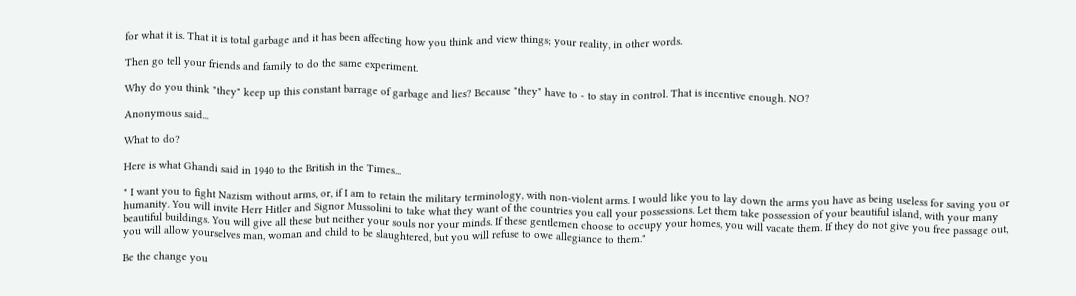for what it is. That it is total garbage and it has been affecting how you think and view things; your reality, in other words.

Then go tell your friends and family to do the same experiment.

Why do you think "they" keep up this constant barrage of garbage and lies? Because "they" have to - to stay in control. That is incentive enough. NO?

Anonymous said...

What to do?

Here is what Ghandi said in 1940 to the British in the Times...

" I want you to fight Nazism without arms, or, if I am to retain the military terminology, with non-violent arms. I would like you to lay down the arms you have as being useless for saving you or humanity. You will invite Herr Hitler and Signor Mussolini to take what they want of the countries you call your possessions. Let them take possession of your beautiful island, with your many beautiful buildings. You will give all these but neither your souls nor your minds. If these gentlemen choose to occupy your homes, you will vacate them. If they do not give you free passage out, you will allow yourselves man, woman and child to be slaughtered, but you will refuse to owe allegiance to them."

Be the change you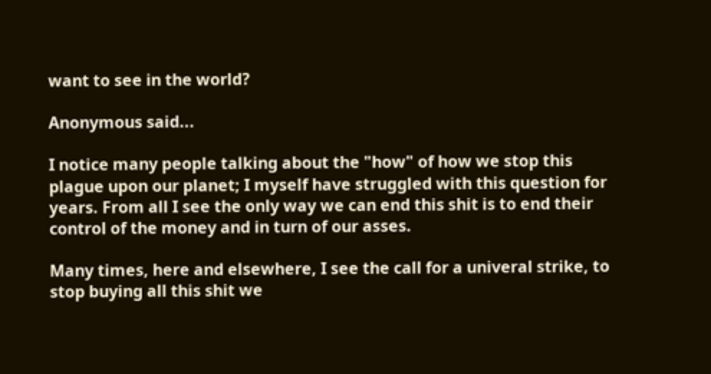want to see in the world?

Anonymous said...

I notice many people talking about the "how" of how we stop this plague upon our planet; I myself have struggled with this question for years. From all I see the only way we can end this shit is to end their control of the money and in turn of our asses.

Many times, here and elsewhere, I see the call for a univeral strike, to stop buying all this shit we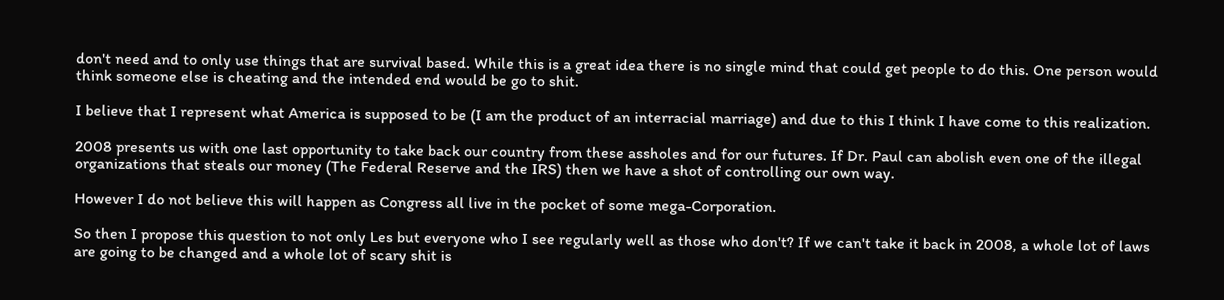don't need and to only use things that are survival based. While this is a great idea there is no single mind that could get people to do this. One person would think someone else is cheating and the intended end would be go to shit.

I believe that I represent what America is supposed to be (I am the product of an interracial marriage) and due to this I think I have come to this realization.

2008 presents us with one last opportunity to take back our country from these assholes and for our futures. If Dr. Paul can abolish even one of the illegal organizations that steals our money (The Federal Reserve and the IRS) then we have a shot of controlling our own way.

However I do not believe this will happen as Congress all live in the pocket of some mega-Corporation.

So then I propose this question to not only Les but everyone who I see regularly well as those who don't? If we can't take it back in 2008, a whole lot of laws are going to be changed and a whole lot of scary shit is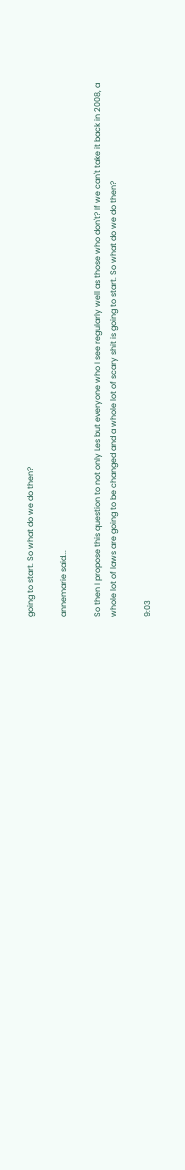going to start. So what do we do then?

annemarie said...

So then I propose this question to not only Les but everyone who I see regularly well as those who don't? If we can't take it back in 2008, a whole lot of laws are going to be changed and a whole lot of scary shit is going to start. So what do we do then?

9:03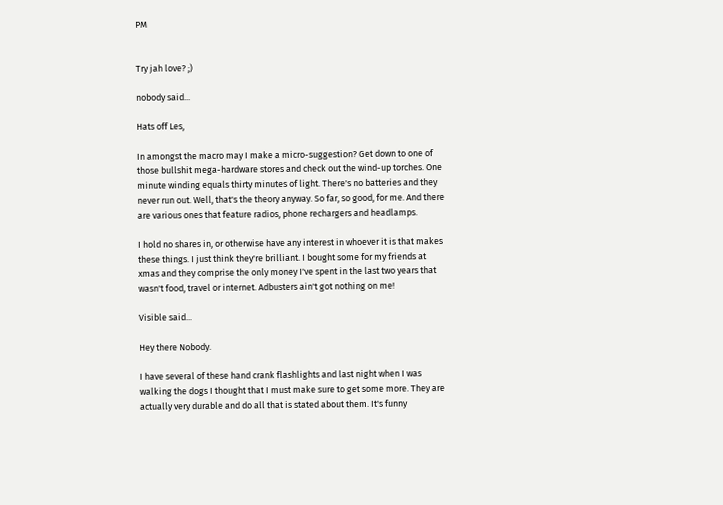PM


Try jah love? ;)

nobody said...

Hats off Les,

In amongst the macro may I make a micro-suggestion? Get down to one of those bullshit mega-hardware stores and check out the wind-up torches. One minute winding equals thirty minutes of light. There's no batteries and they never run out. Well, that's the theory anyway. So far, so good, for me. And there are various ones that feature radios, phone rechargers and headlamps.

I hold no shares in, or otherwise have any interest in whoever it is that makes these things. I just think they're brilliant. I bought some for my friends at xmas and they comprise the only money I've spent in the last two years that wasn't food, travel or internet. Adbusters ain't got nothing on me!

Visible said...

Hey there Nobody.

I have several of these hand crank flashlights and last night when I was walking the dogs I thought that I must make sure to get some more. They are actually very durable and do all that is stated about them. It's funny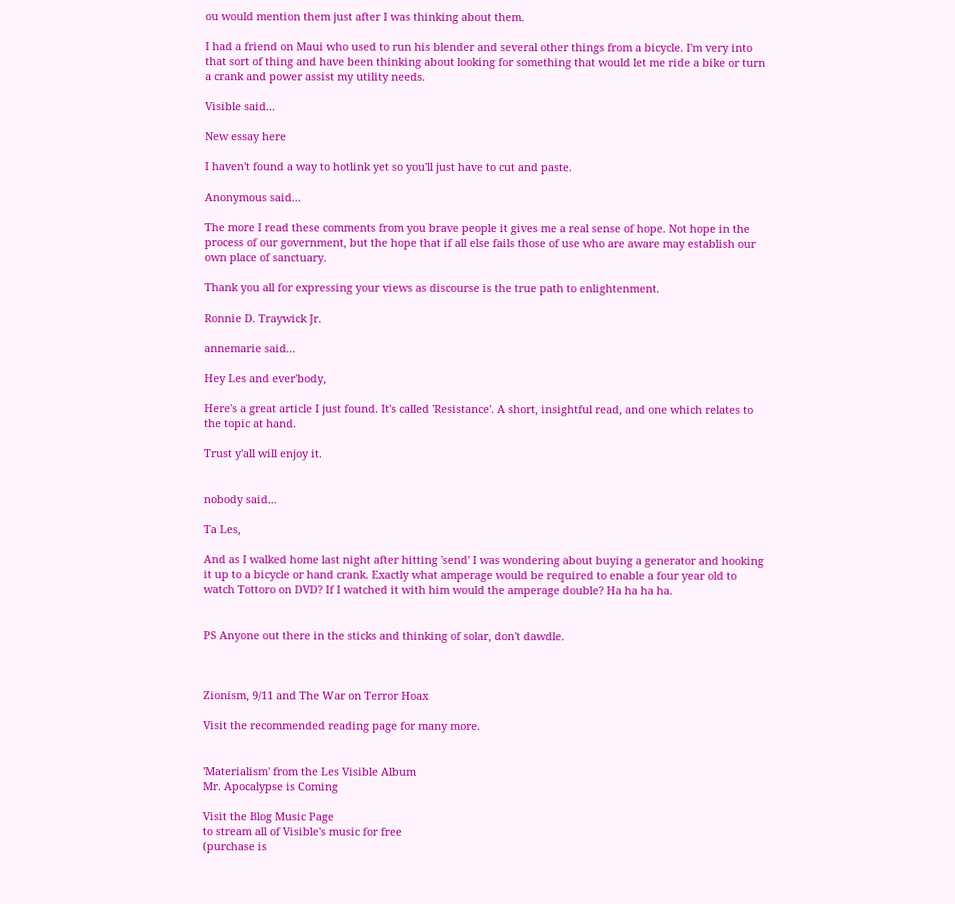ou would mention them just after I was thinking about them.

I had a friend on Maui who used to run his blender and several other things from a bicycle. I'm very into that sort of thing and have been thinking about looking for something that would let me ride a bike or turn a crank and power assist my utility needs.

Visible said...

New essay here

I haven't found a way to hotlink yet so you'll just have to cut and paste.

Anonymous said...

The more I read these comments from you brave people it gives me a real sense of hope. Not hope in the process of our government, but the hope that if all else fails those of use who are aware may establish our own place of sanctuary.

Thank you all for expressing your views as discourse is the true path to enlightenment.

Ronnie D. Traywick Jr.

annemarie said...

Hey Les and ever'body,

Here's a great article I just found. It's called 'Resistance'. A short, insightful read, and one which relates to the topic at hand.

Trust y'all will enjoy it.


nobody said...

Ta Les,

And as I walked home last night after hitting 'send' I was wondering about buying a generator and hooking it up to a bicycle or hand crank. Exactly what amperage would be required to enable a four year old to watch Tottoro on DVD? If I watched it with him would the amperage double? Ha ha ha ha.


PS Anyone out there in the sticks and thinking of solar, don't dawdle.



Zionism, 9/11 and The War on Terror Hoax

Visit the recommended reading page for many more.


'Materialism' from the Les Visible Album
Mr. Apocalypse is Coming

Visit the Blog Music Page
to stream all of Visible's music for free
(purchase is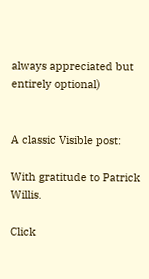always appreciated but entirely optional)


A classic Visible post:

With gratitude to Patrick Willis.

Click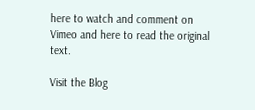here to watch and comment on Vimeo and here to read the original text.

Visit the Blog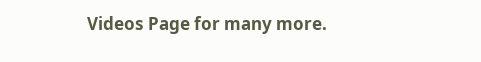Videos Page for many more.